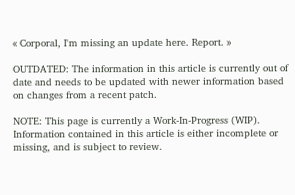« Corporal, I'm missing an update here. Report. »

OUTDATED: The information in this article is currently out of date and needs to be updated with newer information based on changes from a recent patch.

NOTE: This page is currently a Work-In-Progress (WIP). Information contained in this article is either incomplete or missing, and is subject to review.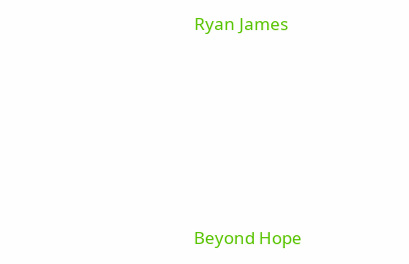Ryan James








Beyond Hope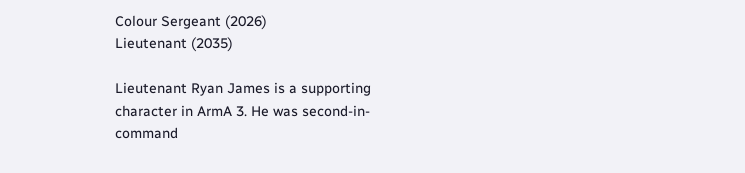Colour Sergeant (2026)
Lieutenant (2035)

Lieutenant Ryan James is a supporting character in ArmA 3. He was second-in-command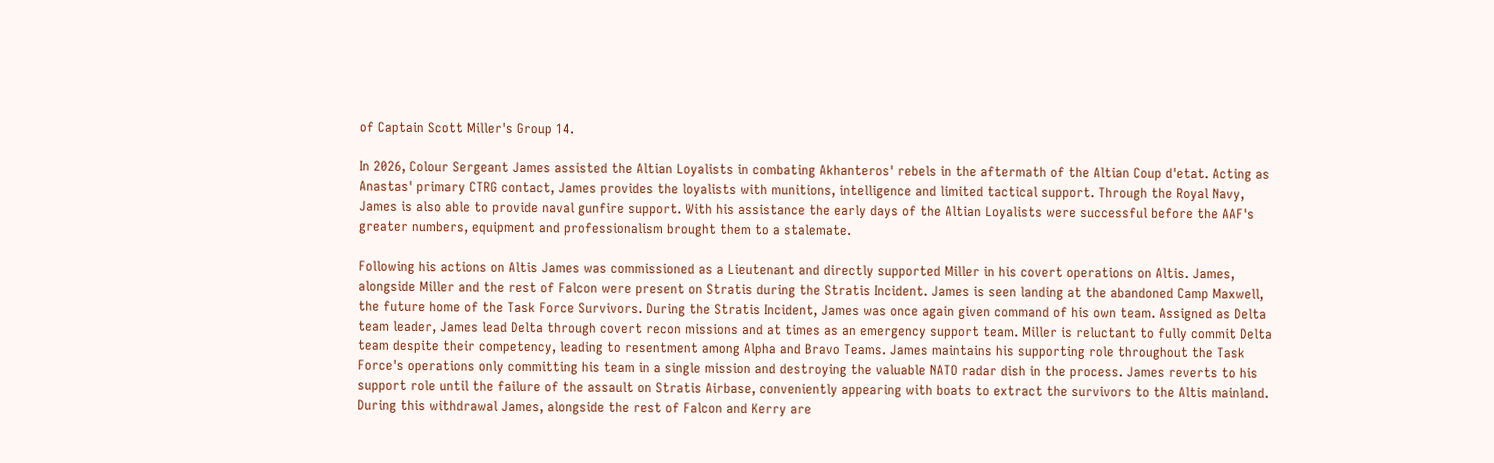of Captain Scott Miller's Group 14.

In 2026, Colour Sergeant James assisted the Altian Loyalists in combating Akhanteros' rebels in the aftermath of the Altian Coup d'etat. Acting as Anastas' primary CTRG contact, James provides the loyalists with munitions, intelligence and limited tactical support. Through the Royal Navy, James is also able to provide naval gunfire support. With his assistance the early days of the Altian Loyalists were successful before the AAF's greater numbers, equipment and professionalism brought them to a stalemate.

Following his actions on Altis James was commissioned as a Lieutenant and directly supported Miller in his covert operations on Altis. James, alongside Miller and the rest of Falcon were present on Stratis during the Stratis Incident. James is seen landing at the abandoned Camp Maxwell, the future home of the Task Force Survivors. During the Stratis Incident, James was once again given command of his own team. Assigned as Delta team leader, James lead Delta through covert recon missions and at times as an emergency support team. Miller is reluctant to fully commit Delta team despite their competency, leading to resentment among Alpha and Bravo Teams. James maintains his supporting role throughout the Task Force's operations only committing his team in a single mission and destroying the valuable NATO radar dish in the process. James reverts to his support role until the failure of the assault on Stratis Airbase, conveniently appearing with boats to extract the survivors to the Altis mainland. During this withdrawal James, alongside the rest of Falcon and Kerry are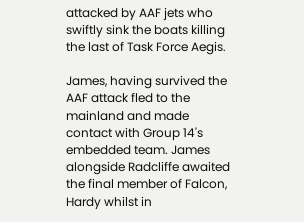attacked by AAF jets who swiftly sink the boats killing the last of Task Force Aegis.

James, having survived the AAF attack fled to the mainland and made contact with Group 14's embedded team. James alongside Radcliffe awaited the final member of Falcon, Hardy whilst in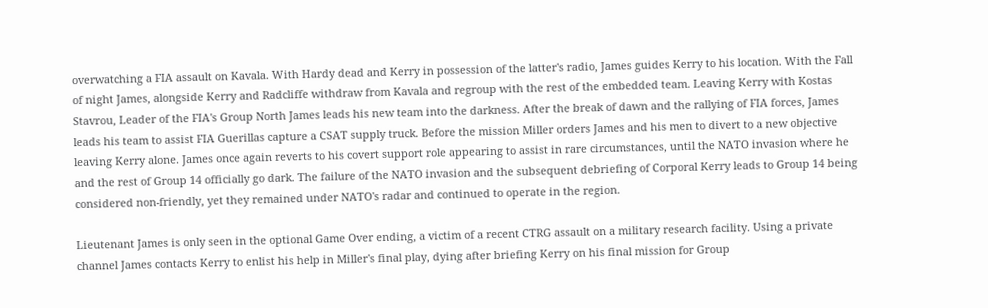overwatching a FIA assault on Kavala. With Hardy dead and Kerry in possession of the latter's radio, James guides Kerry to his location. With the Fall of night James, alongside Kerry and Radcliffe withdraw from Kavala and regroup with the rest of the embedded team. Leaving Kerry with Kostas Stavrou, Leader of the FIA's Group North James leads his new team into the darkness. After the break of dawn and the rallying of FIA forces, James leads his team to assist FIA Guerillas capture a CSAT supply truck. Before the mission Miller orders James and his men to divert to a new objective leaving Kerry alone. James once again reverts to his covert support role appearing to assist in rare circumstances, until the NATO invasion where he and the rest of Group 14 officially go dark. The failure of the NATO invasion and the subsequent debriefing of Corporal Kerry leads to Group 14 being considered non-friendly, yet they remained under NATO's radar and continued to operate in the region.

Lieutenant James is only seen in the optional Game Over ending, a victim of a recent CTRG assault on a military research facility. Using a private channel James contacts Kerry to enlist his help in Miller's final play, dying after briefing Kerry on his final mission for Group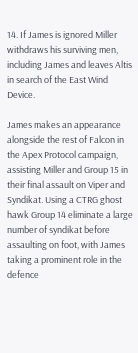14. If James is ignored Miller withdraws his surviving men, including James and leaves Altis in search of the East Wind Device.

James makes an appearance alongside the rest of Falcon in the Apex Protocol campaign, assisting Miller and Group 15 in their final assault on Viper and Syndikat. Using a CTRG ghost hawk Group 14 eliminate a large number of syndikat before assaulting on foot, with James taking a prominent role in the defence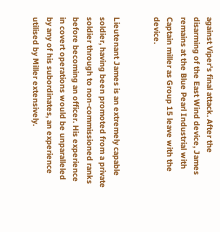against Viper's final attack. After the disarming of the East Wind device, James remains at the Blue Pearl Industrial with Captain miller as Group 15 leave with the device.


Lieutenant James is an extremely capable soldier, having been promoted from a private soldier through to non-commissioned ranks before becoming an officer. His experience in covert operations would be unparalleled by any of his subordinates, an experience utilised by Miller extensively.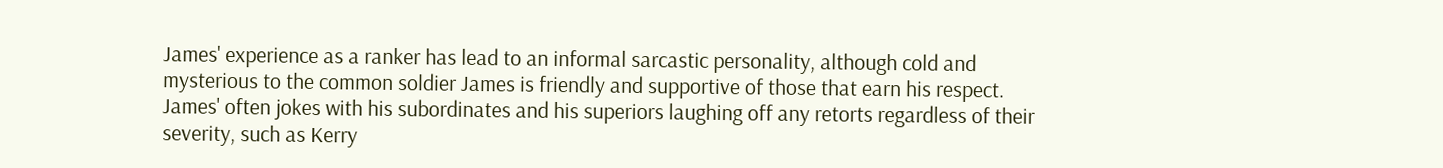James' experience as a ranker has lead to an informal sarcastic personality, although cold and mysterious to the common soldier James is friendly and supportive of those that earn his respect. James' often jokes with his subordinates and his superiors laughing off any retorts regardless of their severity, such as Kerry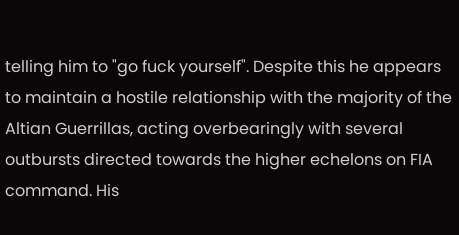telling him to "go fuck yourself". Despite this he appears to maintain a hostile relationship with the majority of the Altian Guerrillas, acting overbearingly with several outbursts directed towards the higher echelons on FIA command. His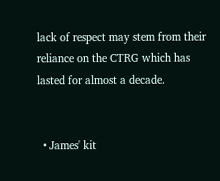lack of respect may stem from their reliance on the CTRG which has lasted for almost a decade.


  • James' kit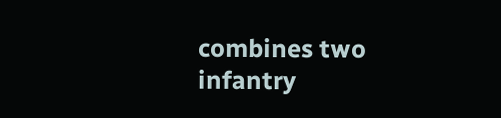combines two infantry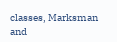classes, Marksman and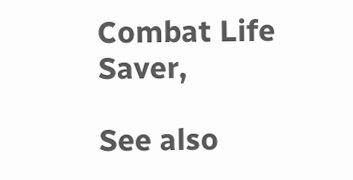Combat Life Saver,

See also